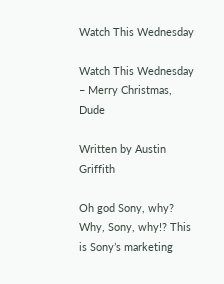Watch This Wednesday

Watch This Wednesday – Merry Christmas, Dude

Written by Austin Griffith

Oh god Sony, why? Why, Sony, why!? This is Sony’s marketing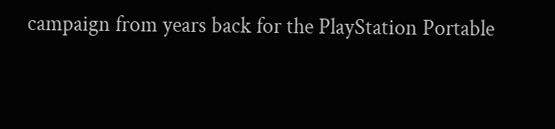campaign from years back for the PlayStation Portable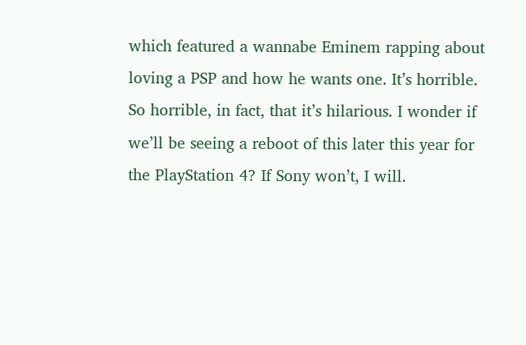which featured a wannabe Eminem rapping about loving a PSP and how he wants one. It’s horrible. So horrible, in fact, that it’s hilarious. I wonder if we’ll be seeing a reboot of this later this year for the PlayStation 4? If Sony won’t, I will.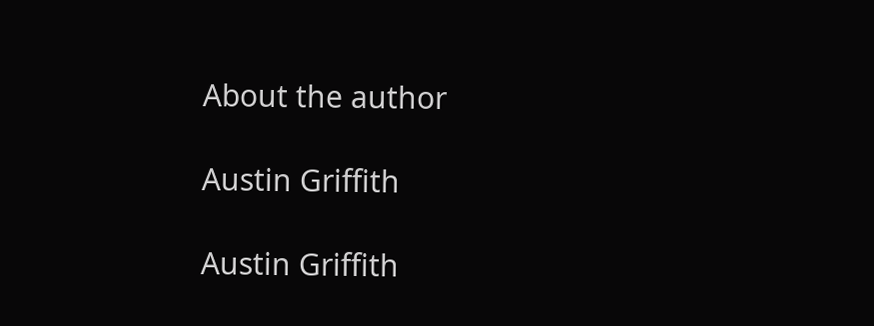About the author

Austin Griffith

Austin Griffith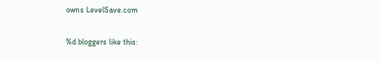owns LevelSave.com

%d bloggers like this: